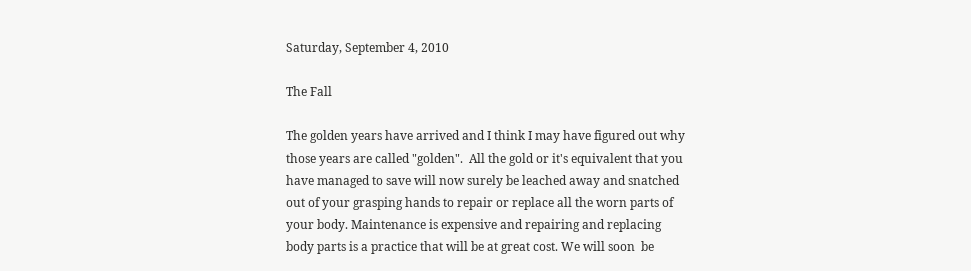Saturday, September 4, 2010

The Fall

The golden years have arrived and I think I may have figured out why those years are called "golden".  All the gold or it's equivalent that you have managed to save will now surely be leached away and snatched out of your grasping hands to repair or replace all the worn parts of your body. Maintenance is expensive and repairing and replacing body parts is a practice that will be at great cost. We will soon  be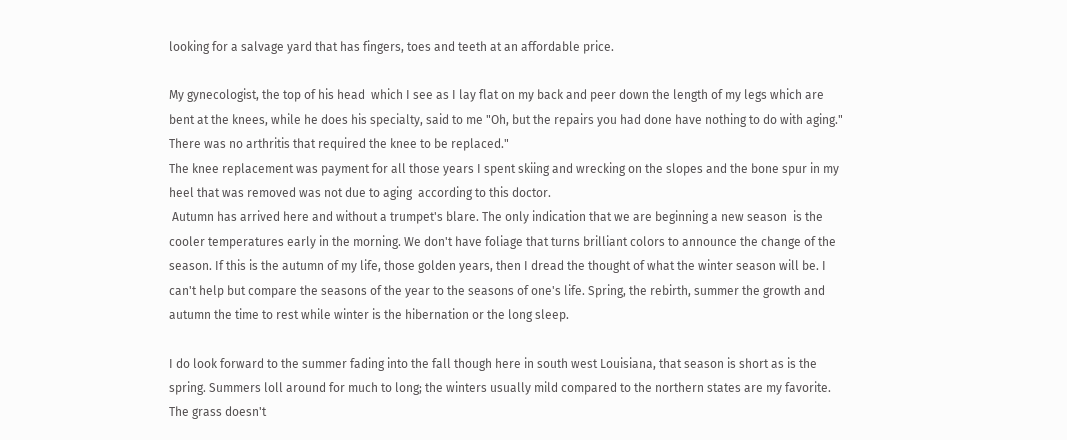looking for a salvage yard that has fingers, toes and teeth at an affordable price.

My gynecologist, the top of his head  which I see as I lay flat on my back and peer down the length of my legs which are bent at the knees, while he does his specialty, said to me "Oh, but the repairs you had done have nothing to do with aging." There was no arthritis that required the knee to be replaced."
The knee replacement was payment for all those years I spent skiing and wrecking on the slopes and the bone spur in my heel that was removed was not due to aging  according to this doctor.
 Autumn has arrived here and without a trumpet's blare. The only indication that we are beginning a new season  is the cooler temperatures early in the morning. We don't have foliage that turns brilliant colors to announce the change of the season. If this is the autumn of my life, those golden years, then I dread the thought of what the winter season will be. I can't help but compare the seasons of the year to the seasons of one's life. Spring, the rebirth, summer the growth and autumn the time to rest while winter is the hibernation or the long sleep.

I do look forward to the summer fading into the fall though here in south west Louisiana, that season is short as is the spring. Summers loll around for much to long; the winters usually mild compared to the northern states are my favorite. The grass doesn't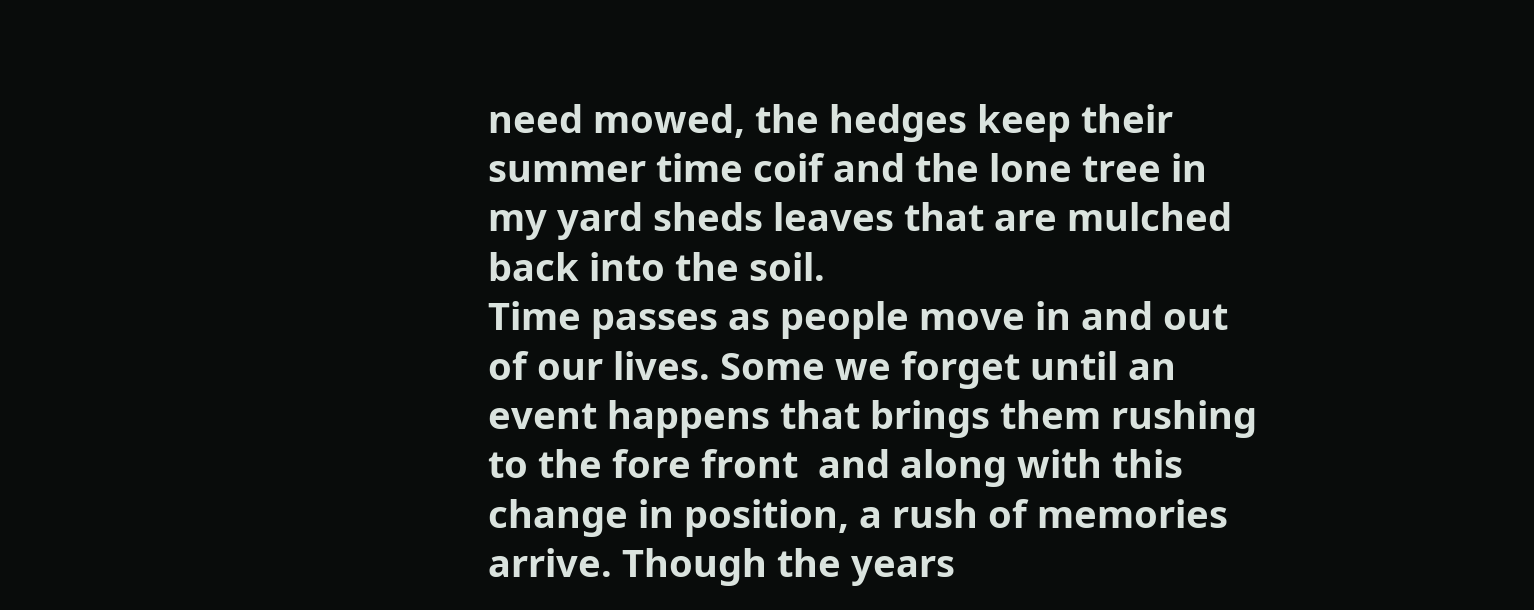need mowed, the hedges keep their summer time coif and the lone tree in my yard sheds leaves that are mulched back into the soil.
Time passes as people move in and out of our lives. Some we forget until an event happens that brings them rushing to the fore front  and along with this change in position, a rush of memories arrive. Though the years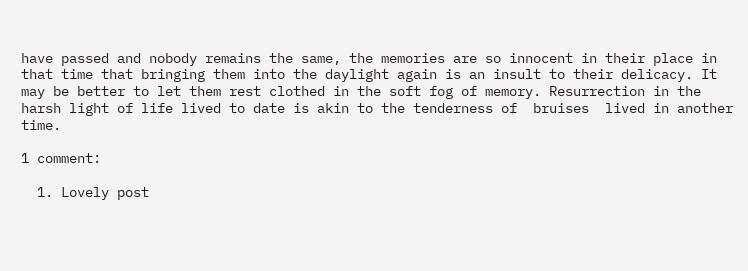have passed and nobody remains the same, the memories are so innocent in their place in that time that bringing them into the daylight again is an insult to their delicacy. It may be better to let them rest clothed in the soft fog of memory. Resurrection in the harsh light of life lived to date is akin to the tenderness of  bruises  lived in another time.

1 comment:

  1. Lovely post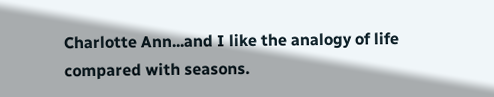Charlotte Ann...and I like the analogy of life compared with seasons.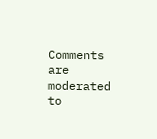Comments are moderated to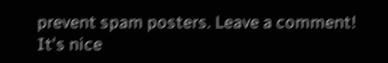prevent spam posters. Leave a comment! It's nice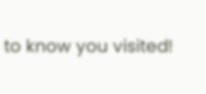to know you visited!